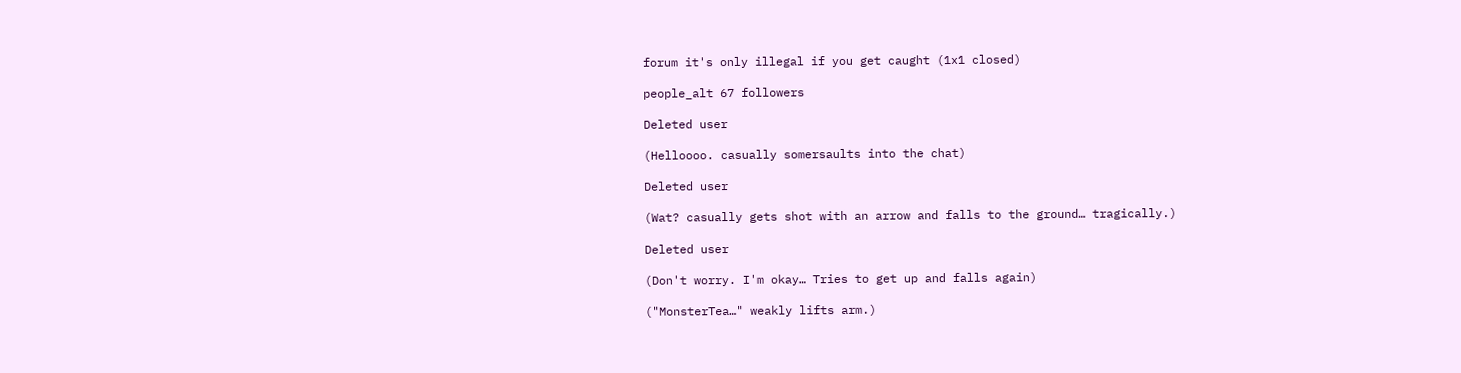forum it's only illegal if you get caught (1x1 closed)

people_alt 67 followers

Deleted user

(Helloooo. casually somersaults into the chat)

Deleted user

(Wat? casually gets shot with an arrow and falls to the ground… tragically.)

Deleted user

(Don't worry. I'm okay… Tries to get up and falls again)

("MonsterTea…" weakly lifts arm.)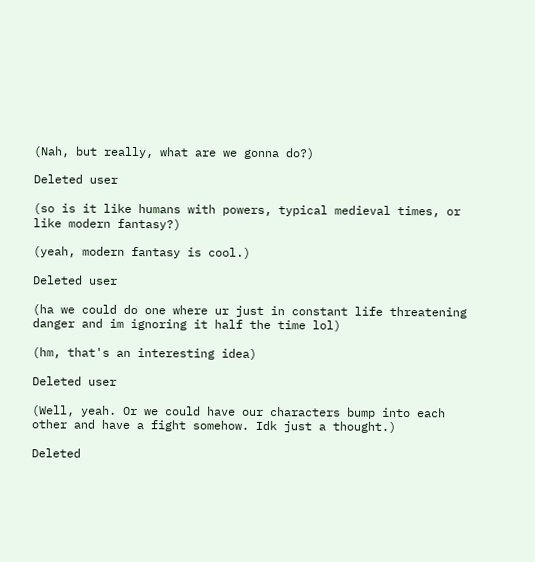(Nah, but really, what are we gonna do?)

Deleted user

(so is it like humans with powers, typical medieval times, or like modern fantasy?)

(yeah, modern fantasy is cool.)

Deleted user

(ha we could do one where ur just in constant life threatening danger and im ignoring it half the time lol)

(hm, that's an interesting idea)

Deleted user

(Well, yeah. Or we could have our characters bump into each other and have a fight somehow. Idk just a thought.)

Deleted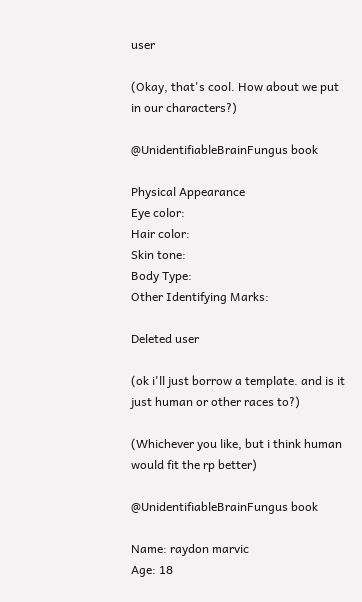user

(Okay, that's cool. How about we put in our characters?)

@UnidentifiableBrainFungus book

Physical Appearance
Eye color:
Hair color:
Skin tone:
Body Type:
Other Identifying Marks:

Deleted user

(ok i'll just borrow a template. and is it just human or other races to?)

(Whichever you like, but i think human would fit the rp better)

@UnidentifiableBrainFungus book

Name: raydon marvic
Age: 18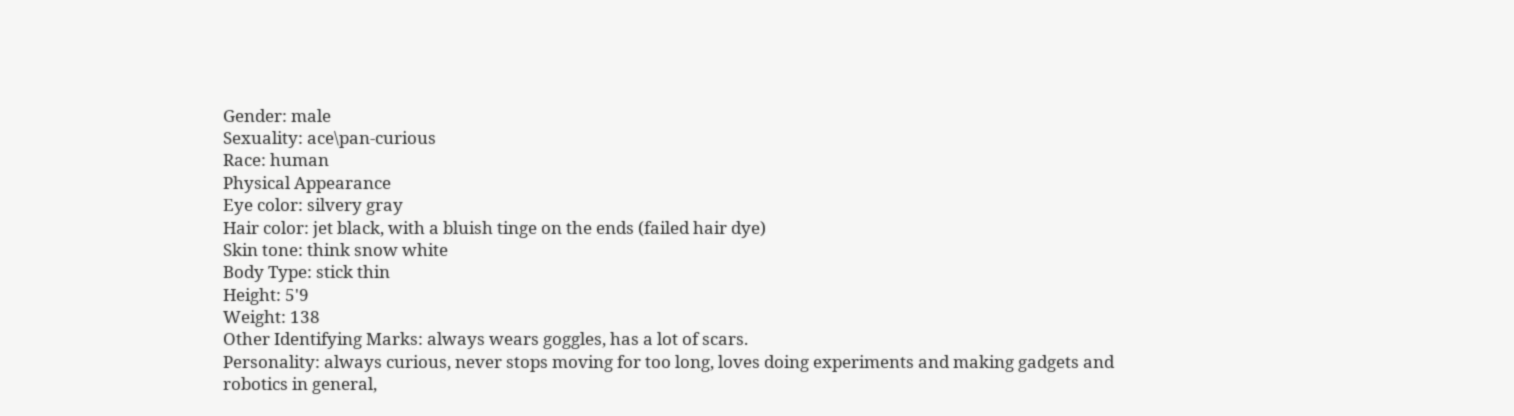Gender: male
Sexuality: ace\pan-curious
Race: human
Physical Appearance
Eye color: silvery gray
Hair color: jet black, with a bluish tinge on the ends (failed hair dye)
Skin tone: think snow white
Body Type: stick thin
Height: 5'9
Weight: 138
Other Identifying Marks: always wears goggles, has a lot of scars.
Personality: always curious, never stops moving for too long, loves doing experiments and making gadgets and robotics in general,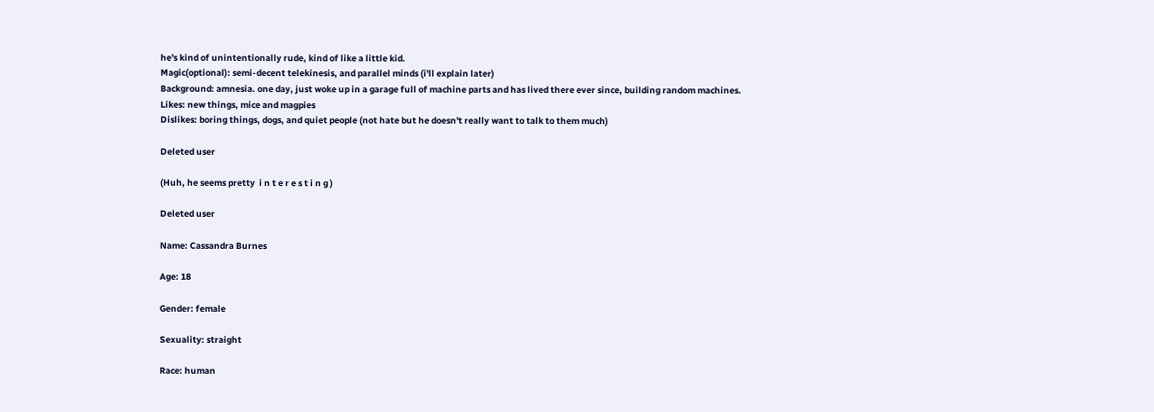he's kind of unintentionally rude, kind of like a little kid.
Magic(optional): semi-decent telekinesis, and parallel minds (i'll explain later)
Background: amnesia. one day, just woke up in a garage full of machine parts and has lived there ever since, building random machines.
Likes: new things, mice and magpies
Dislikes: boring things, dogs, and quiet people (not hate but he doesn't really want to talk to them much)

Deleted user

(Huh, he seems pretty  i n t e r e s t i n g )

Deleted user

Name: Cassandra Burnes

Age: 18

Gender: female

Sexuality: straight

Race: human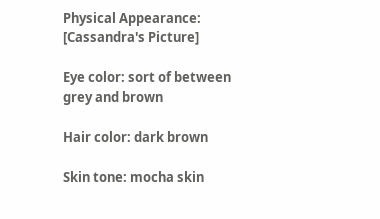Physical Appearance: [Cassandra's Picture]

Eye color: sort of between grey and brown

Hair color: dark brown

Skin tone: mocha skin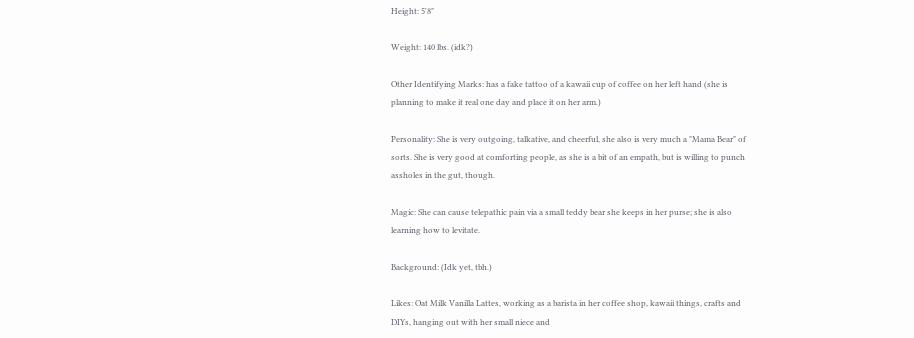Height: 5'8"

Weight: 140 lbs. (idk?)

Other Identifying Marks: has a fake tattoo of a kawaii cup of coffee on her left hand (she is planning to make it real one day and place it on her arm.)

Personality: She is very outgoing, talkative, and cheerful, she also is very much a "Mama Bear" of sorts. She is very good at comforting people, as she is a bit of an empath, but is willing to punch assholes in the gut, though.

Magic: She can cause telepathic pain via a small teddy bear she keeps in her purse; she is also learning how to levitate.

Background: (Idk yet, tbh.)

Likes: Oat Milk Vanilla Lattes, working as a barista in her coffee shop, kawaii things, crafts and DIYs, hanging out with her small niece and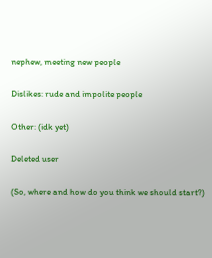nephew, meeting new people

Dislikes: rude and impolite people

Other: (idk yet)

Deleted user

(So, where and how do you think we should start?)